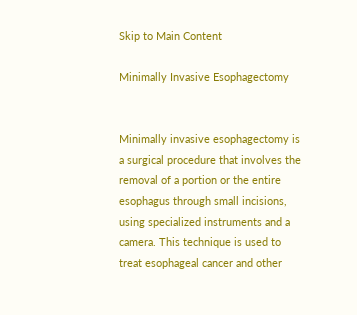Skip to Main Content

Minimally Invasive Esophagectomy


Minimally invasive esophagectomy is a surgical procedure that involves the removal of a portion or the entire esophagus through small incisions, using specialized instruments and a camera. This technique is used to treat esophageal cancer and other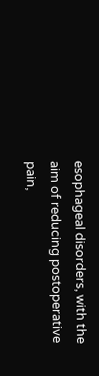esophageal disorders, with the aim of reducing postoperative pain,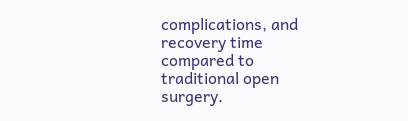complications, and recovery time compared to traditional open surgery.